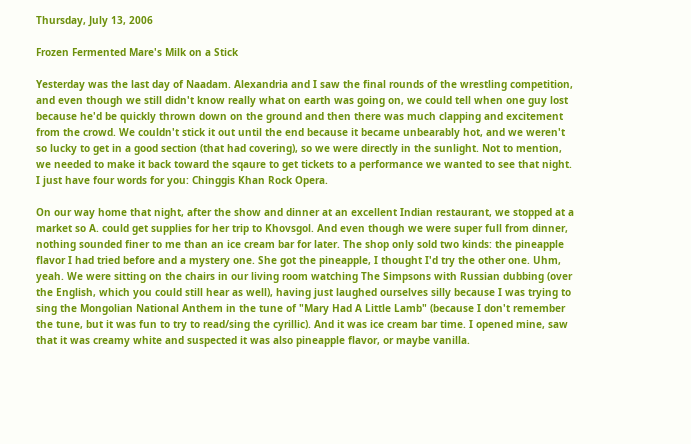Thursday, July 13, 2006

Frozen Fermented Mare's Milk on a Stick

Yesterday was the last day of Naadam. Alexandria and I saw the final rounds of the wrestling competition, and even though we still didn't know really what on earth was going on, we could tell when one guy lost because he'd be quickly thrown down on the ground and then there was much clapping and excitement from the crowd. We couldn't stick it out until the end because it became unbearably hot, and we weren't so lucky to get in a good section (that had covering), so we were directly in the sunlight. Not to mention, we needed to make it back toward the sqaure to get tickets to a performance we wanted to see that night. I just have four words for you: Chinggis Khan Rock Opera.

On our way home that night, after the show and dinner at an excellent Indian restaurant, we stopped at a market so A. could get supplies for her trip to Khovsgol. And even though we were super full from dinner, nothing sounded finer to me than an ice cream bar for later. The shop only sold two kinds: the pineapple flavor I had tried before and a mystery one. She got the pineapple, I thought I'd try the other one. Uhm, yeah. We were sitting on the chairs in our living room watching The Simpsons with Russian dubbing (over the English, which you could still hear as well), having just laughed ourselves silly because I was trying to sing the Mongolian National Anthem in the tune of "Mary Had A Little Lamb" (because I don't remember the tune, but it was fun to try to read/sing the cyrillic). And it was ice cream bar time. I opened mine, saw that it was creamy white and suspected it was also pineapple flavor, or maybe vanilla.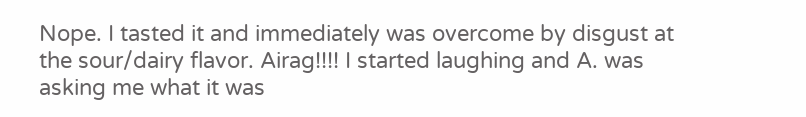Nope. I tasted it and immediately was overcome by disgust at the sour/dairy flavor. Airag!!!! I started laughing and A. was asking me what it was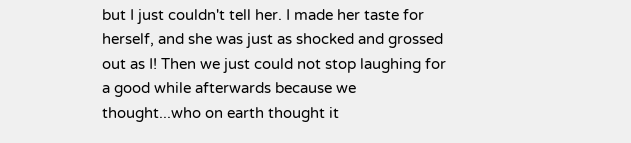but I just couldn't tell her. I made her taste for herself, and she was just as shocked and grossed out as I! Then we just could not stop laughing for a good while afterwards because we thought...who on earth thought it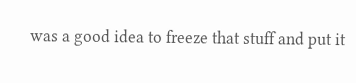was a good idea to freeze that stuff and put it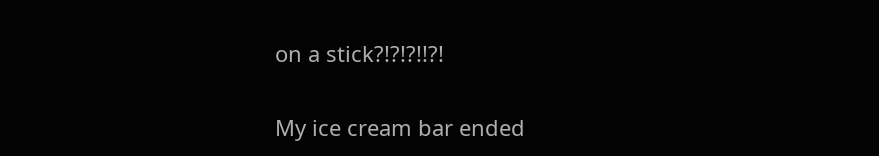on a stick?!?!?!!?!

My ice cream bar ended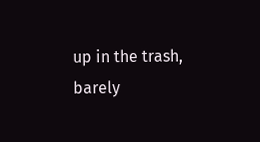up in the trash, barely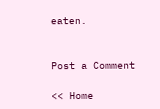eaten.


Post a Comment

<< Home